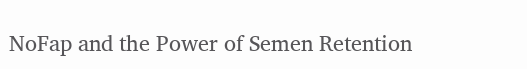NoFap and the Power of Semen Retention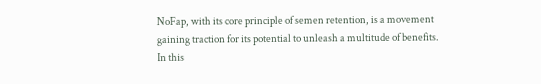NoFap, with its core principle of semen retention, is a movement gaining traction for its potential to unleash a multitude of benefits. In this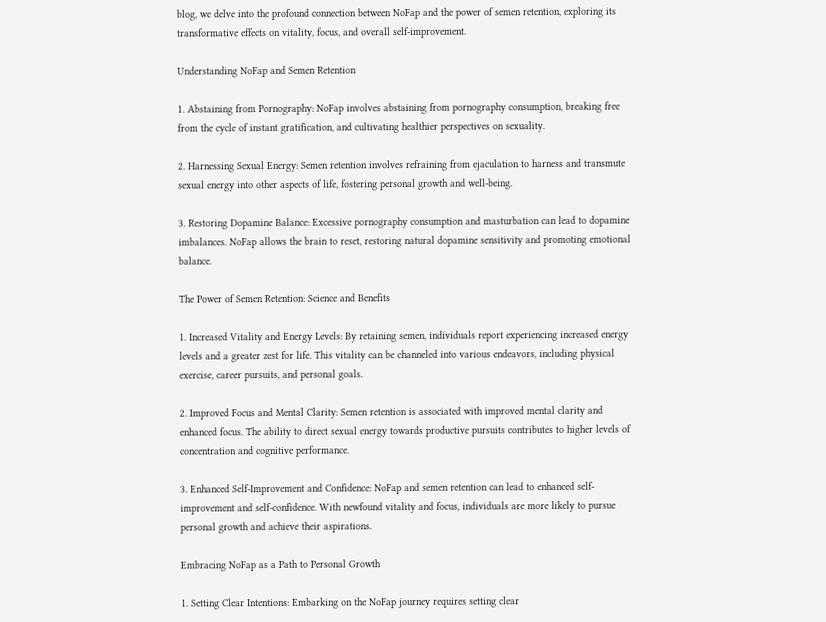blog, we delve into the profound connection between NoFap and the power of semen retention, exploring its transformative effects on vitality, focus, and overall self-improvement.

Understanding NoFap and Semen Retention

1. Abstaining from Pornography: NoFap involves abstaining from pornography consumption, breaking free from the cycle of instant gratification, and cultivating healthier perspectives on sexuality.

2. Harnessing Sexual Energy: Semen retention involves refraining from ejaculation to harness and transmute sexual energy into other aspects of life, fostering personal growth and well-being.

3. Restoring Dopamine Balance: Excessive pornography consumption and masturbation can lead to dopamine imbalances. NoFap allows the brain to reset, restoring natural dopamine sensitivity and promoting emotional balance.

The Power of Semen Retention: Science and Benefits

1. Increased Vitality and Energy Levels: By retaining semen, individuals report experiencing increased energy levels and a greater zest for life. This vitality can be channeled into various endeavors, including physical exercise, career pursuits, and personal goals.

2. Improved Focus and Mental Clarity: Semen retention is associated with improved mental clarity and enhanced focus. The ability to direct sexual energy towards productive pursuits contributes to higher levels of concentration and cognitive performance.

3. Enhanced Self-Improvement and Confidence: NoFap and semen retention can lead to enhanced self-improvement and self-confidence. With newfound vitality and focus, individuals are more likely to pursue personal growth and achieve their aspirations.

Embracing NoFap as a Path to Personal Growth

1. Setting Clear Intentions: Embarking on the NoFap journey requires setting clear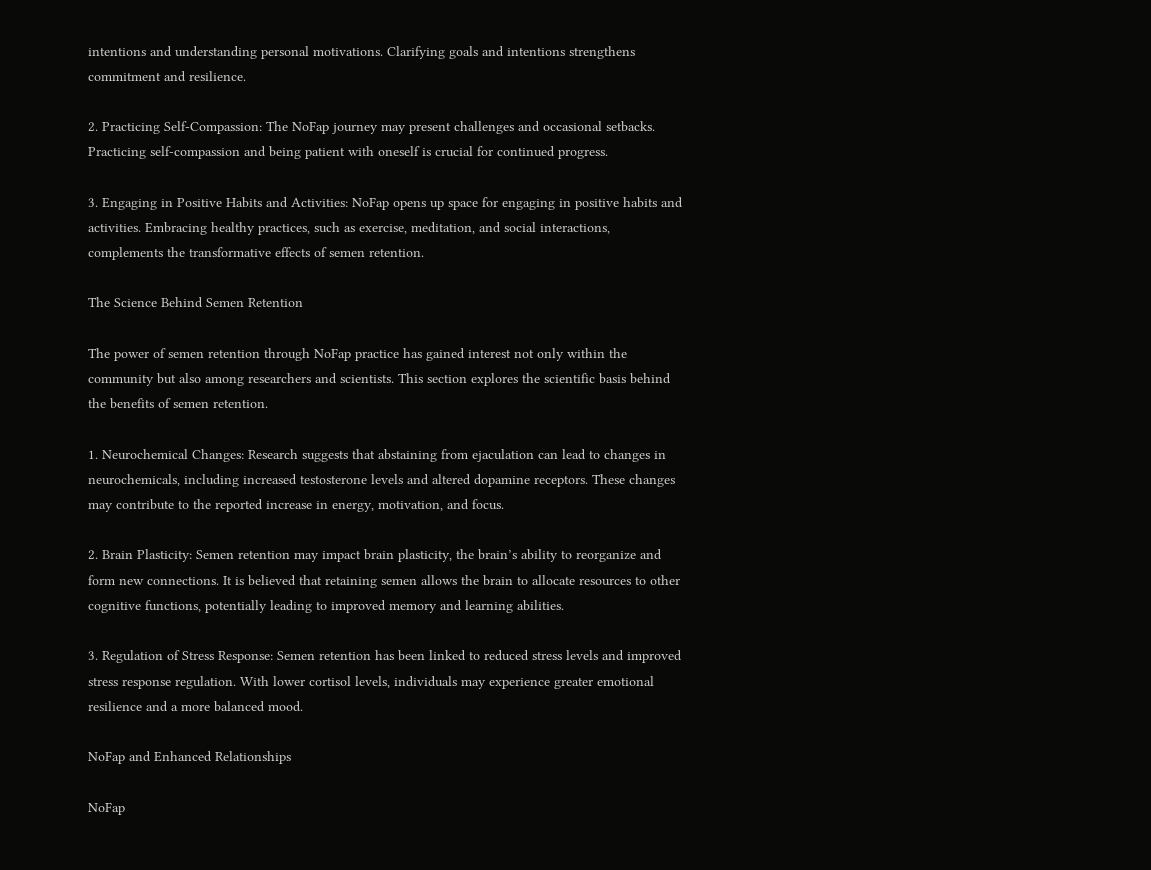intentions and understanding personal motivations. Clarifying goals and intentions strengthens commitment and resilience.

2. Practicing Self-Compassion: The NoFap journey may present challenges and occasional setbacks. Practicing self-compassion and being patient with oneself is crucial for continued progress.

3. Engaging in Positive Habits and Activities: NoFap opens up space for engaging in positive habits and activities. Embracing healthy practices, such as exercise, meditation, and social interactions, complements the transformative effects of semen retention.

The Science Behind Semen Retention

The power of semen retention through NoFap practice has gained interest not only within the community but also among researchers and scientists. This section explores the scientific basis behind the benefits of semen retention.

1. Neurochemical Changes: Research suggests that abstaining from ejaculation can lead to changes in neurochemicals, including increased testosterone levels and altered dopamine receptors. These changes may contribute to the reported increase in energy, motivation, and focus.

2. Brain Plasticity: Semen retention may impact brain plasticity, the brain’s ability to reorganize and form new connections. It is believed that retaining semen allows the brain to allocate resources to other cognitive functions, potentially leading to improved memory and learning abilities.

3. Regulation of Stress Response: Semen retention has been linked to reduced stress levels and improved stress response regulation. With lower cortisol levels, individuals may experience greater emotional resilience and a more balanced mood.

NoFap and Enhanced Relationships

NoFap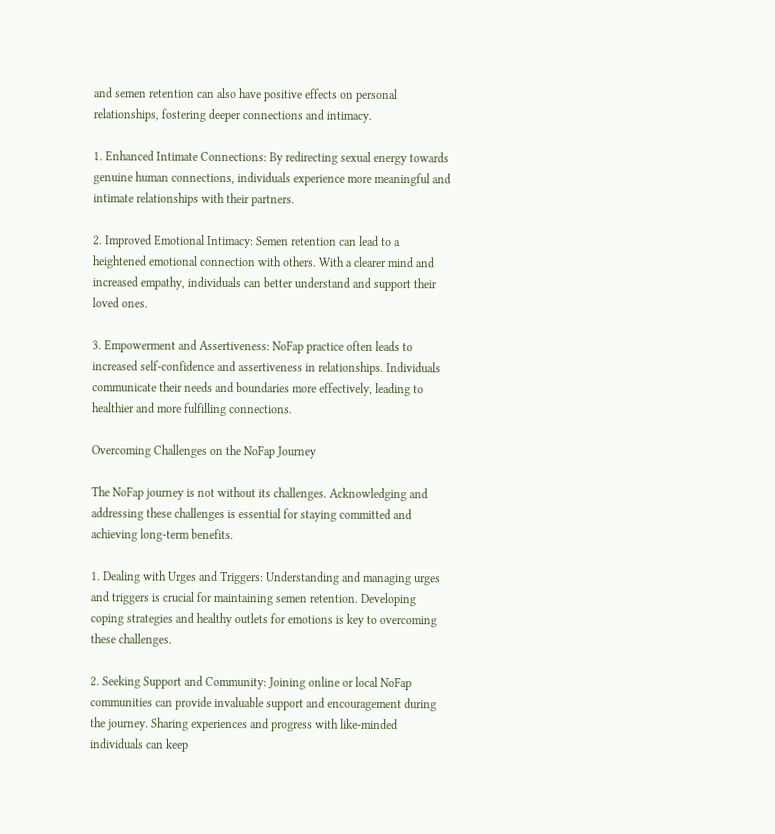and semen retention can also have positive effects on personal relationships, fostering deeper connections and intimacy.

1. Enhanced Intimate Connections: By redirecting sexual energy towards genuine human connections, individuals experience more meaningful and intimate relationships with their partners.

2. Improved Emotional Intimacy: Semen retention can lead to a heightened emotional connection with others. With a clearer mind and increased empathy, individuals can better understand and support their loved ones.

3. Empowerment and Assertiveness: NoFap practice often leads to increased self-confidence and assertiveness in relationships. Individuals communicate their needs and boundaries more effectively, leading to healthier and more fulfilling connections.

Overcoming Challenges on the NoFap Journey

The NoFap journey is not without its challenges. Acknowledging and addressing these challenges is essential for staying committed and achieving long-term benefits.

1. Dealing with Urges and Triggers: Understanding and managing urges and triggers is crucial for maintaining semen retention. Developing coping strategies and healthy outlets for emotions is key to overcoming these challenges.

2. Seeking Support and Community: Joining online or local NoFap communities can provide invaluable support and encouragement during the journey. Sharing experiences and progress with like-minded individuals can keep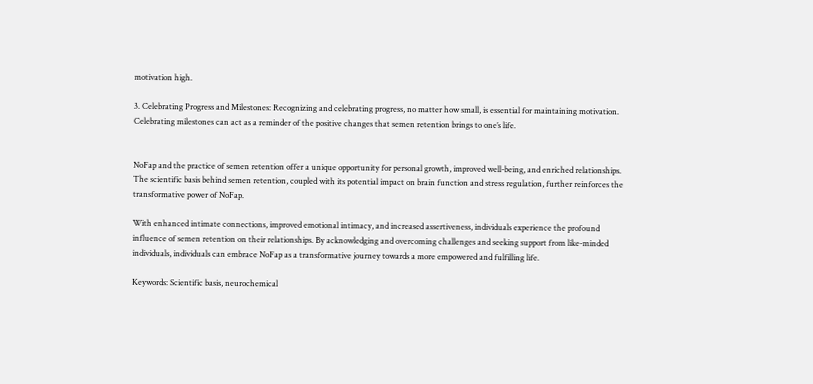motivation high.

3. Celebrating Progress and Milestones: Recognizing and celebrating progress, no matter how small, is essential for maintaining motivation. Celebrating milestones can act as a reminder of the positive changes that semen retention brings to one’s life.


NoFap and the practice of semen retention offer a unique opportunity for personal growth, improved well-being, and enriched relationships. The scientific basis behind semen retention, coupled with its potential impact on brain function and stress regulation, further reinforces the transformative power of NoFap.

With enhanced intimate connections, improved emotional intimacy, and increased assertiveness, individuals experience the profound influence of semen retention on their relationships. By acknowledging and overcoming challenges and seeking support from like-minded individuals, individuals can embrace NoFap as a transformative journey towards a more empowered and fulfilling life.

Keywords: Scientific basis, neurochemical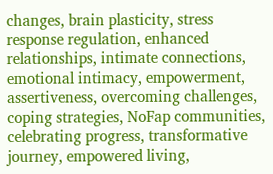changes, brain plasticity, stress response regulation, enhanced relationships, intimate connections, emotional intimacy, empowerment, assertiveness, overcoming challenges, coping strategies, NoFap communities, celebrating progress, transformative journey, empowered living,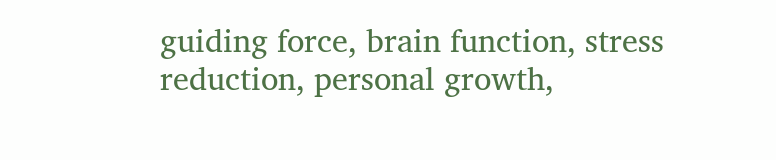guiding force, brain function, stress reduction, personal growth,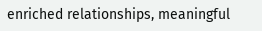enriched relationships, meaningful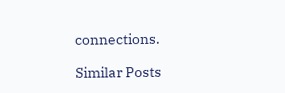connections.

Similar Posts